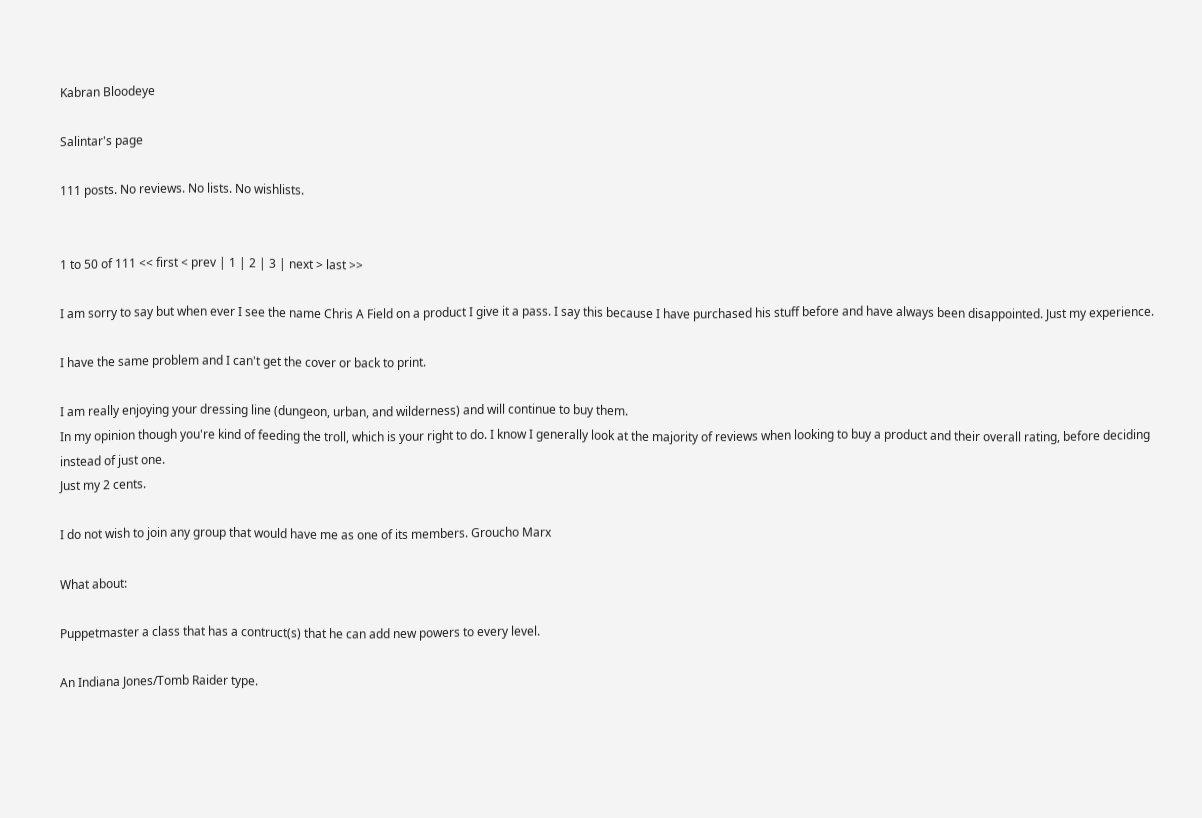Kabran Bloodeye

Salintar's page

111 posts. No reviews. No lists. No wishlists.


1 to 50 of 111 << first < prev | 1 | 2 | 3 | next > last >>

I am sorry to say but when ever I see the name Chris A Field on a product I give it a pass. I say this because I have purchased his stuff before and have always been disappointed. Just my experience.

I have the same problem and I can't get the cover or back to print.

I am really enjoying your dressing line (dungeon, urban, and wilderness) and will continue to buy them.
In my opinion though you're kind of feeding the troll, which is your right to do. I know I generally look at the majority of reviews when looking to buy a product and their overall rating, before deciding instead of just one.
Just my 2 cents.

I do not wish to join any group that would have me as one of its members. Groucho Marx

What about:

Puppetmaster a class that has a contruct(s) that he can add new powers to every level.

An Indiana Jones/Tomb Raider type.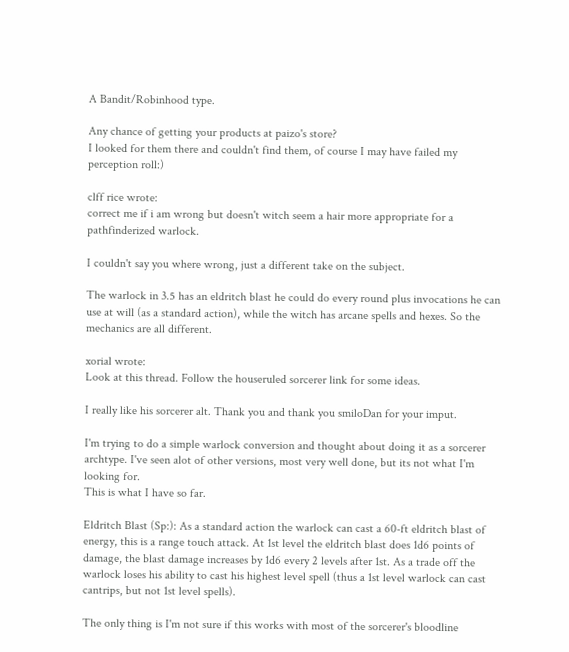A Bandit/Robinhood type.

Any chance of getting your products at paizo's store?
I looked for them there and couldn't find them, of course I may have failed my perception roll:)

clff rice wrote:
correct me if i am wrong but doesn't witch seem a hair more appropriate for a pathfinderized warlock.

I couldn't say you where wrong, just a different take on the subject.

The warlock in 3.5 has an eldritch blast he could do every round plus invocations he can use at will (as a standard action), while the witch has arcane spells and hexes. So the mechanics are all different.

xorial wrote:
Look at this thread. Follow the houseruled sorcerer link for some ideas.

I really like his sorcerer alt. Thank you and thank you smiloDan for your imput.

I'm trying to do a simple warlock conversion and thought about doing it as a sorcerer archtype. I've seen alot of other versions, most very well done, but its not what I'm looking for.
This is what I have so far.

Eldritch Blast (Sp:): As a standard action the warlock can cast a 60-ft eldritch blast of energy, this is a range touch attack. At 1st level the eldritch blast does 1d6 points of damage, the blast damage increases by 1d6 every 2 levels after 1st. As a trade off the warlock loses his ability to cast his highest level spell (thus a 1st level warlock can cast cantrips, but not 1st level spells).

The only thing is I'm not sure if this works with most of the sorcerer's bloodline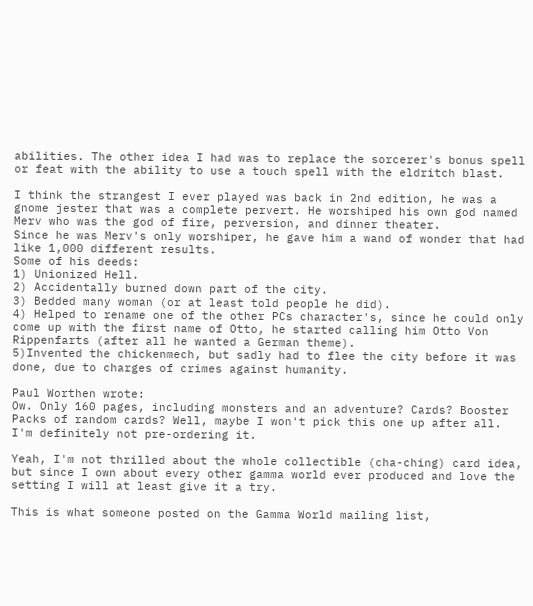abilities. The other idea I had was to replace the sorcerer's bonus spell or feat with the ability to use a touch spell with the eldritch blast.

I think the strangest I ever played was back in 2nd edition, he was a gnome jester that was a complete pervert. He worshiped his own god named Merv who was the god of fire, perversion, and dinner theater.
Since he was Merv's only worshiper, he gave him a wand of wonder that had like 1,000 different results.
Some of his deeds:
1) Unionized Hell.
2) Accidentally burned down part of the city.
3) Bedded many woman (or at least told people he did).
4) Helped to rename one of the other PCs character's, since he could only come up with the first name of Otto, he started calling him Otto Von Rippenfarts (after all he wanted a German theme).
5)Invented the chickenmech, but sadly had to flee the city before it was done, due to charges of crimes against humanity.

Paul Worthen wrote:
Ow. Only 160 pages, including monsters and an adventure? Cards? Booster Packs of random cards? Well, maybe I won't pick this one up after all. I'm definitely not pre-ordering it.

Yeah, I'm not thrilled about the whole collectible (cha-ching) card idea, but since I own about every other gamma world ever produced and love the setting I will at least give it a try.

This is what someone posted on the Gamma World mailing list,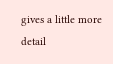gives a little more detail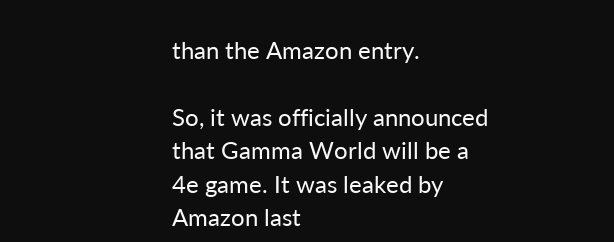than the Amazon entry.

So, it was officially announced that Gamma World will be a 4e game. It was leaked by Amazon last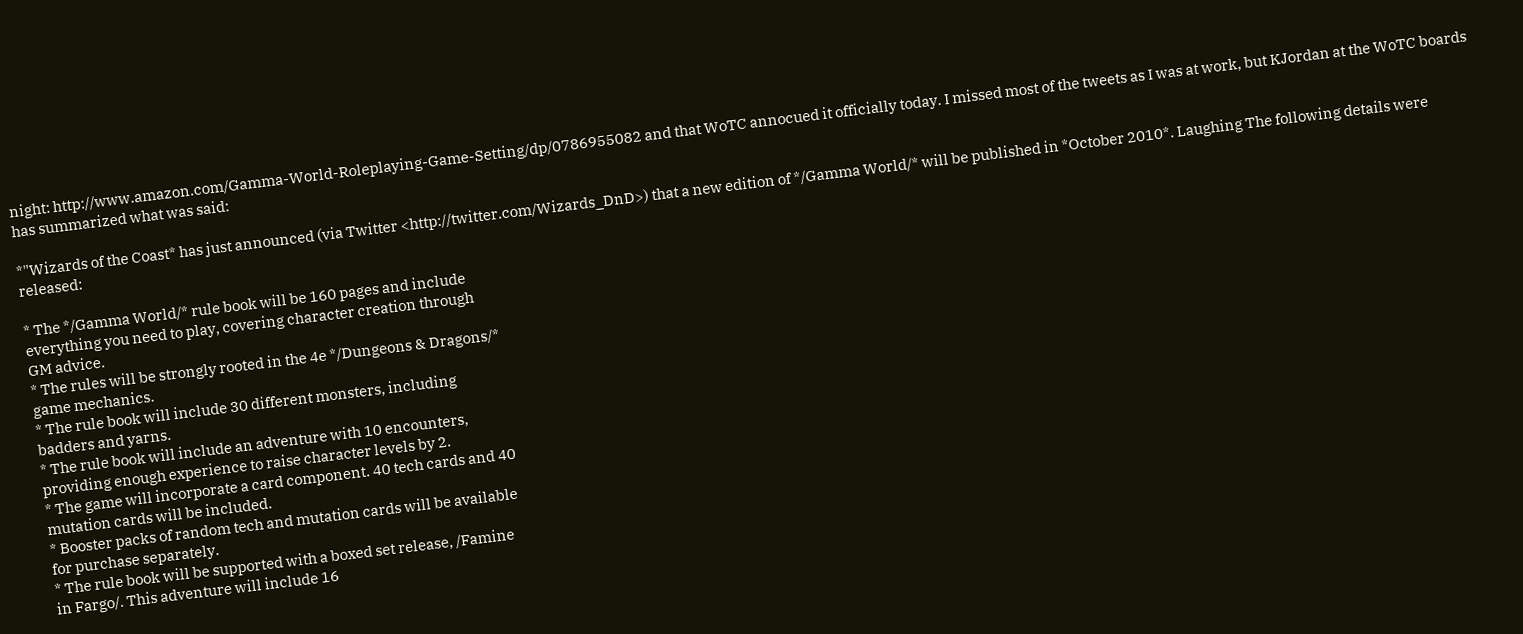night: http://www.amazon.com/Gamma-World-Roleplaying-Game-Setting/dp/0786955082 and that WoTC annocued it officially today. I missed most of the tweets as I was at work, but KJordan at the WoTC boards has summarized what was said:

*"Wizards of the Coast* has just announced (via Twitter <http://twitter.com/Wizards_DnD>) that a new edition of */Gamma World/* will be published in *October 2010*. Laughing The following details were released:

* The */Gamma World/* rule book will be 160 pages and include
everything you need to play, covering character creation through
GM advice.
* The rules will be strongly rooted in the 4e */Dungeons & Dragons/*
game mechanics.
* The rule book will include 30 different monsters, including
badders and yarns.
* The rule book will include an adventure with 10 encounters,
providing enough experience to raise character levels by 2.
* The game will incorporate a card component. 40 tech cards and 40
mutation cards will be included.
* Booster packs of random tech and mutation cards will be available
for purchase separately.
* The rule book will be supported with a boxed set release, /Famine
in Fargo/. This adventure will include 16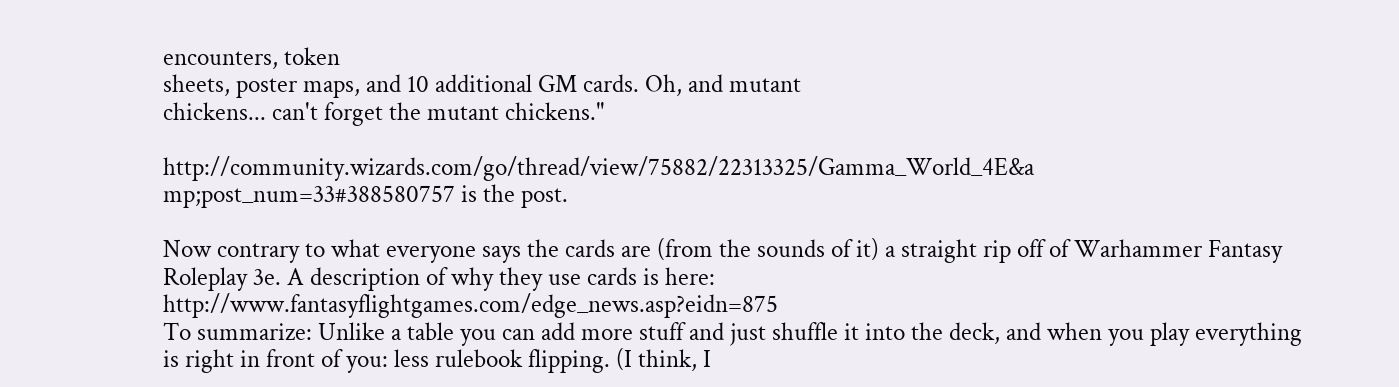encounters, token
sheets, poster maps, and 10 additional GM cards. Oh, and mutant
chickens... can't forget the mutant chickens."

http://community.wizards.com/go/thread/view/75882/22313325/Gamma_World_4E&a mp;post_num=33#388580757 is the post.

Now contrary to what everyone says the cards are (from the sounds of it) a straight rip off of Warhammer Fantasy Roleplay 3e. A description of why they use cards is here: http://www.fantasyflightgames.com/edge_news.asp?eidn=875
To summarize: Unlike a table you can add more stuff and just shuffle it into the deck, and when you play everything is right in front of you: less rulebook flipping. (I think, I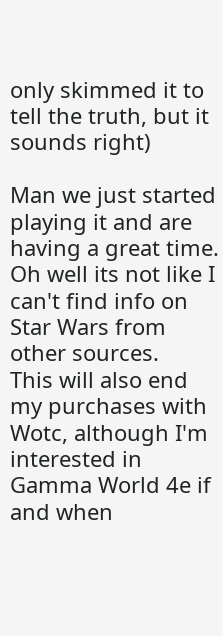only skimmed it to tell the truth, but it sounds right)

Man we just started playing it and are having a great time. Oh well its not like I can't find info on Star Wars from other sources.
This will also end my purchases with Wotc, although I'm interested in Gamma World 4e if and when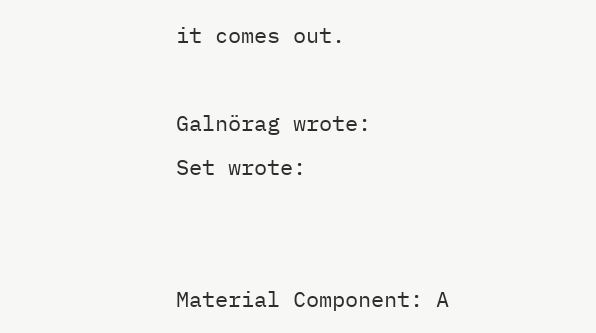it comes out.

Galnörag wrote:
Set wrote:


Material Component: A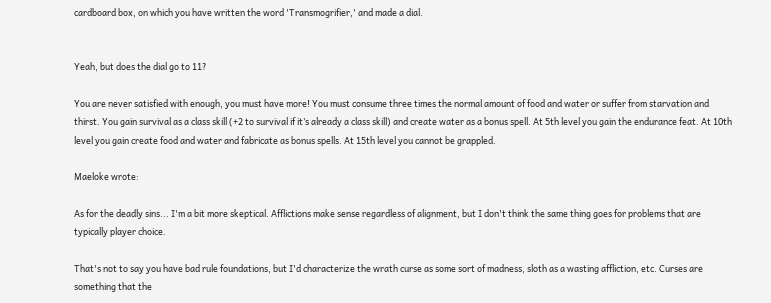cardboard box, on which you have written the word 'Transmogrifier,' and made a dial.


Yeah, but does the dial go to 11?

You are never satisfied with enough, you must have more! You must consume three times the normal amount of food and water or suffer from starvation and thirst. You gain survival as a class skill (+2 to survival if it’s already a class skill) and create water as a bonus spell. At 5th level you gain the endurance feat. At 10th level you gain create food and water and fabricate as bonus spells. At 15th level you cannot be grappled.

Maeloke wrote:

As for the deadly sins... I'm a bit more skeptical. Afflictions make sense regardless of alignment, but I don't think the same thing goes for problems that are typically player choice.

That's not to say you have bad rule foundations, but I'd characterize the wrath curse as some sort of madness, sloth as a wasting affliction, etc. Curses are something that the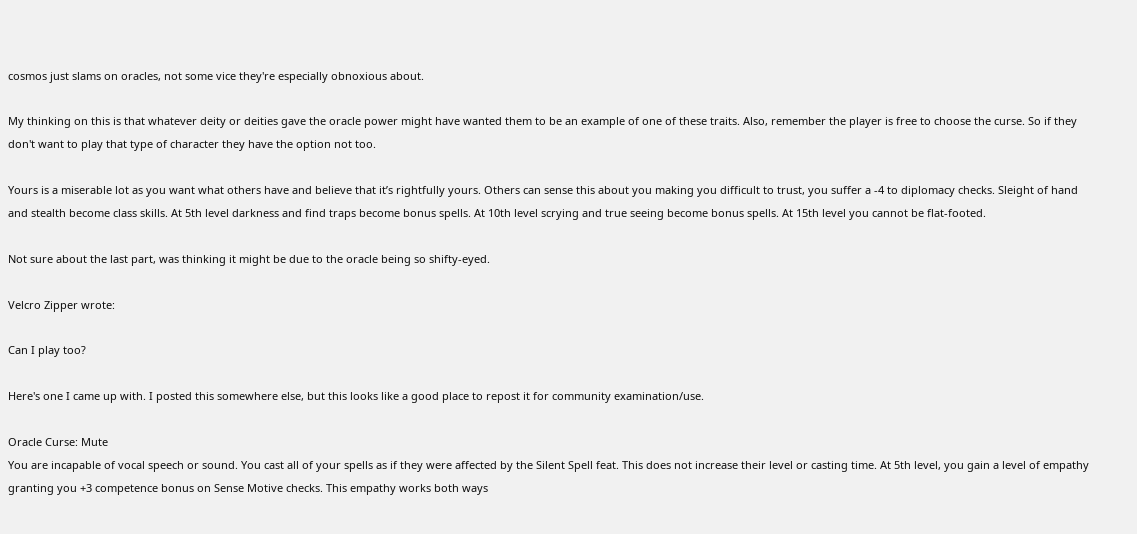cosmos just slams on oracles, not some vice they're especially obnoxious about.

My thinking on this is that whatever deity or deities gave the oracle power might have wanted them to be an example of one of these traits. Also, remember the player is free to choose the curse. So if they don't want to play that type of character they have the option not too.

Yours is a miserable lot as you want what others have and believe that it’s rightfully yours. Others can sense this about you making you difficult to trust, you suffer a -4 to diplomacy checks. Sleight of hand and stealth become class skills. At 5th level darkness and find traps become bonus spells. At 10th level scrying and true seeing become bonus spells. At 15th level you cannot be flat-footed.

Not sure about the last part, was thinking it might be due to the oracle being so shifty-eyed.

Velcro Zipper wrote:

Can I play too?

Here's one I came up with. I posted this somewhere else, but this looks like a good place to repost it for community examination/use.

Oracle Curse: Mute
You are incapable of vocal speech or sound. You cast all of your spells as if they were affected by the Silent Spell feat. This does not increase their level or casting time. At 5th level, you gain a level of empathy granting you +3 competence bonus on Sense Motive checks. This empathy works both ways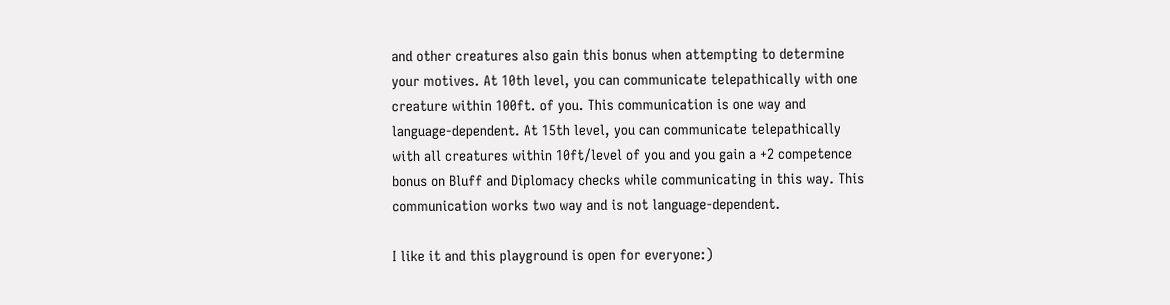and other creatures also gain this bonus when attempting to determine your motives. At 10th level, you can communicate telepathically with one creature within 100ft. of you. This communication is one way and language-dependent. At 15th level, you can communicate telepathically with all creatures within 10ft/level of you and you gain a +2 competence bonus on Bluff and Diplomacy checks while communicating in this way. This communication works two way and is not language-dependent.

I like it and this playground is open for everyone:)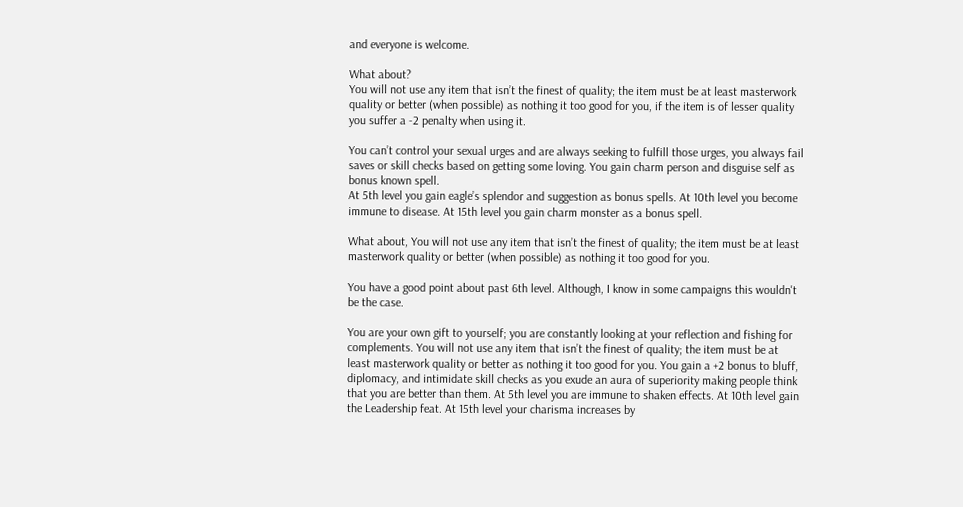and everyone is welcome.

What about?
You will not use any item that isn’t the finest of quality; the item must be at least masterwork quality or better (when possible) as nothing it too good for you, if the item is of lesser quality you suffer a -2 penalty when using it.

You can’t control your sexual urges and are always seeking to fulfill those urges, you always fail saves or skill checks based on getting some loving. You gain charm person and disguise self as bonus known spell.
At 5th level you gain eagle’s splendor and suggestion as bonus spells. At 10th level you become immune to disease. At 15th level you gain charm monster as a bonus spell.

What about, You will not use any item that isn’t the finest of quality; the item must be at least masterwork quality or better (when possible) as nothing it too good for you.

You have a good point about past 6th level. Although, I know in some campaigns this wouldn't be the case.

You are your own gift to yourself; you are constantly looking at your reflection and fishing for complements. You will not use any item that isn’t the finest of quality; the item must be at least masterwork quality or better as nothing it too good for you. You gain a +2 bonus to bluff, diplomacy, and intimidate skill checks as you exude an aura of superiority making people think that you are better than them. At 5th level you are immune to shaken effects. At 10th level gain the Leadership feat. At 15th level your charisma increases by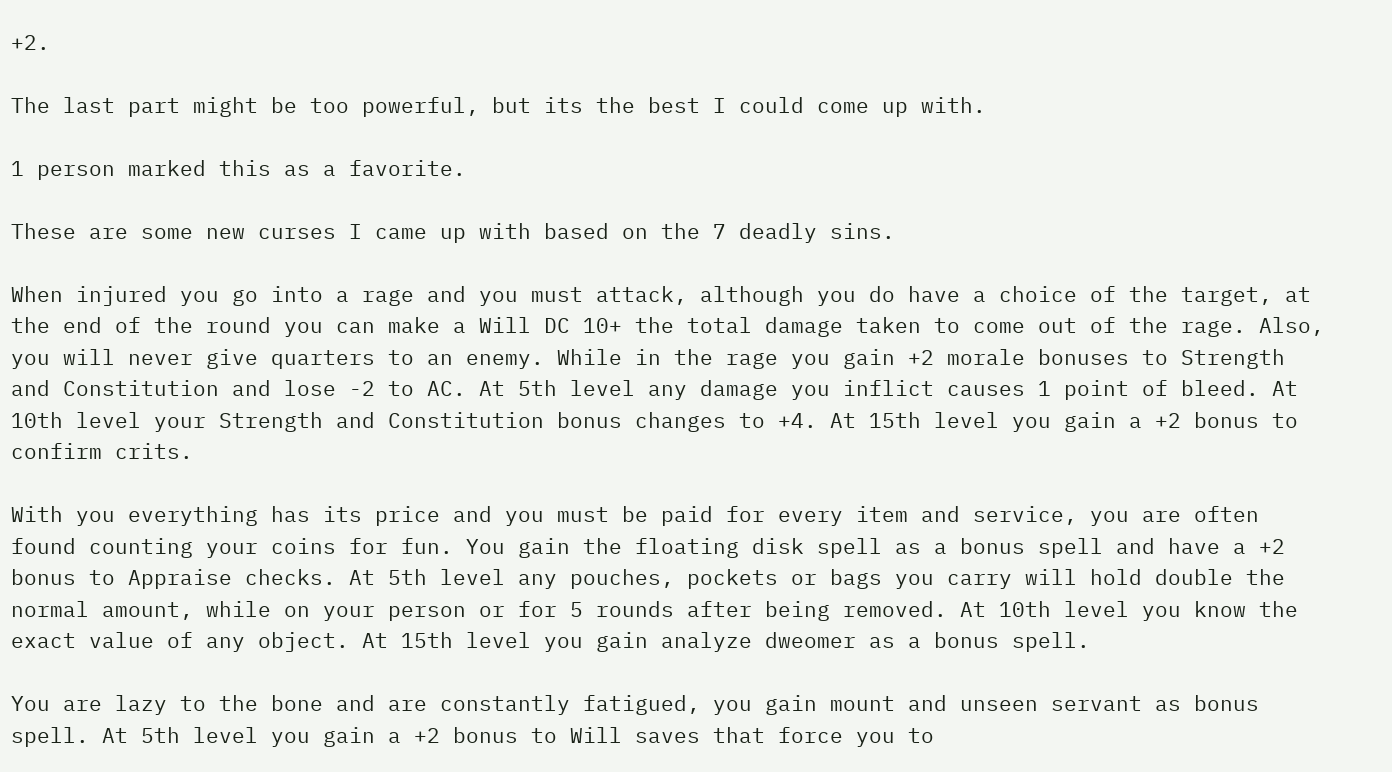+2.

The last part might be too powerful, but its the best I could come up with.

1 person marked this as a favorite.

These are some new curses I came up with based on the 7 deadly sins.

When injured you go into a rage and you must attack, although you do have a choice of the target, at the end of the round you can make a Will DC 10+ the total damage taken to come out of the rage. Also, you will never give quarters to an enemy. While in the rage you gain +2 morale bonuses to Strength and Constitution and lose -2 to AC. At 5th level any damage you inflict causes 1 point of bleed. At 10th level your Strength and Constitution bonus changes to +4. At 15th level you gain a +2 bonus to confirm crits.

With you everything has its price and you must be paid for every item and service, you are often found counting your coins for fun. You gain the floating disk spell as a bonus spell and have a +2 bonus to Appraise checks. At 5th level any pouches, pockets or bags you carry will hold double the normal amount, while on your person or for 5 rounds after being removed. At 10th level you know the exact value of any object. At 15th level you gain analyze dweomer as a bonus spell.

You are lazy to the bone and are constantly fatigued, you gain mount and unseen servant as bonus spell. At 5th level you gain a +2 bonus to Will saves that force you to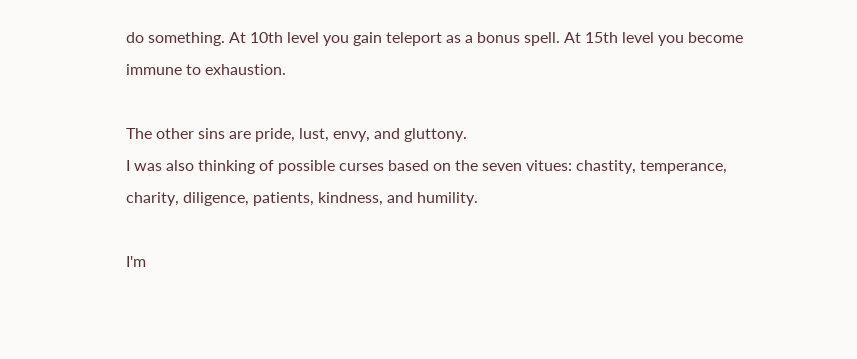do something. At 10th level you gain teleport as a bonus spell. At 15th level you become immune to exhaustion.

The other sins are pride, lust, envy, and gluttony.
I was also thinking of possible curses based on the seven vitues: chastity, temperance, charity, diligence, patients, kindness, and humility.

I'm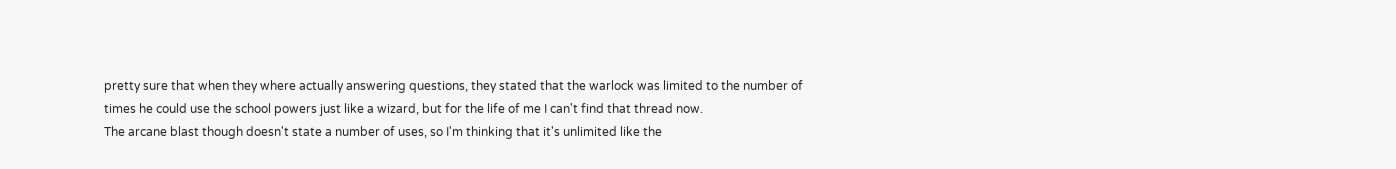pretty sure that when they where actually answering questions, they stated that the warlock was limited to the number of times he could use the school powers just like a wizard, but for the life of me I can't find that thread now.
The arcane blast though doesn't state a number of uses, so I'm thinking that it's unlimited like the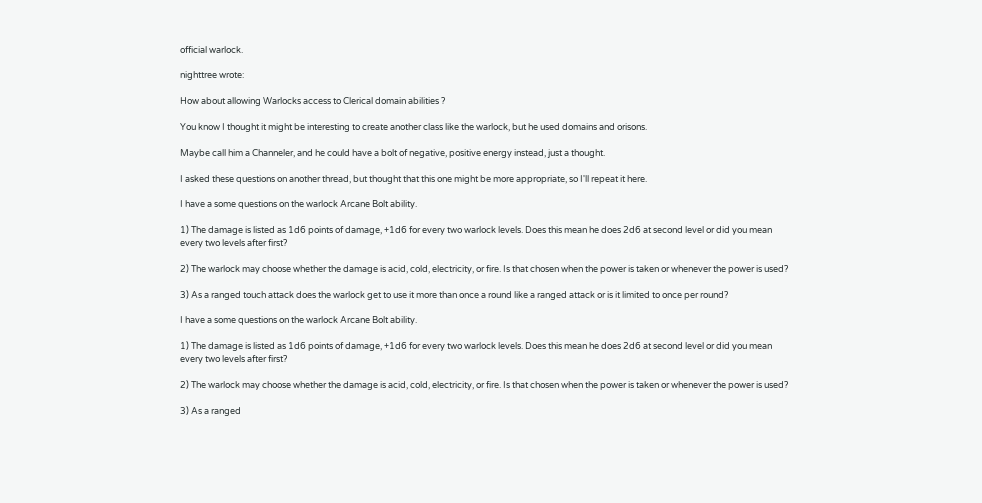official warlock.

nighttree wrote:

How about allowing Warlocks access to Clerical domain abilities ?

You know I thought it might be interesting to create another class like the warlock, but he used domains and orisons.

Maybe call him a Channeler, and he could have a bolt of negative, positive energy instead, just a thought.

I asked these questions on another thread, but thought that this one might be more appropriate, so I'll repeat it here.

I have a some questions on the warlock Arcane Bolt ability.

1) The damage is listed as 1d6 points of damage, +1d6 for every two warlock levels. Does this mean he does 2d6 at second level or did you mean every two levels after first?

2) The warlock may choose whether the damage is acid, cold, electricity, or fire. Is that chosen when the power is taken or whenever the power is used?

3) As a ranged touch attack does the warlock get to use it more than once a round like a ranged attack or is it limited to once per round?

I have a some questions on the warlock Arcane Bolt ability.

1) The damage is listed as 1d6 points of damage, +1d6 for every two warlock levels. Does this mean he does 2d6 at second level or did you mean every two levels after first?

2) The warlock may choose whether the damage is acid, cold, electricity, or fire. Is that chosen when the power is taken or whenever the power is used?

3) As a ranged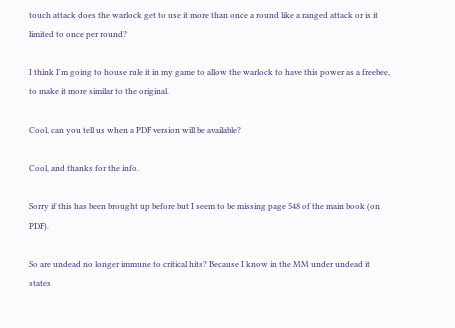touch attack does the warlock get to use it more than once a round like a ranged attack or is it limited to once per round?

I think I'm going to house rule it in my game to allow the warlock to have this power as a freebee, to make it more similar to the original.

Cool, can you tell us when a PDF version will be available?

Cool, and thanks for the info.

Sorry if this has been brought up before but I seem to be missing page 548 of the main book (on PDF).

So are undead no longer immune to critical hits? Because I know in the MM under undead it states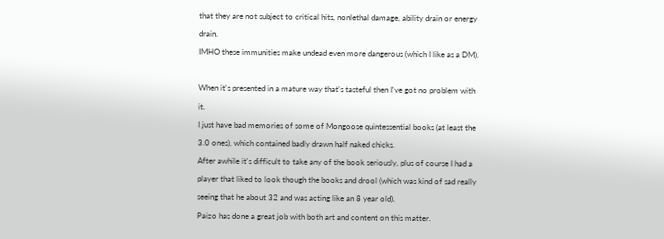that they are not subject to critical hits, nonlethal damage, ability drain or energy drain.
IMHO these immunities make undead even more dangerous (which I like as a DM).

When it's presented in a mature way that's tasteful then I've got no problem with it.
I just have bad memories of some of Mongoose quintessential books (at least the 3.0 ones), which contained badly drawn half naked chicks.
After awhile it's difficult to take any of the book seriously, plus of course I had a player that liked to look though the books and drool (which was kind of sad really seeing that he about 32 and was acting like an 8 year old).
Paizo has done a great job with both art and content on this matter.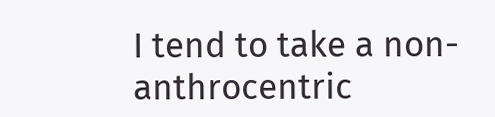I tend to take a non-anthrocentric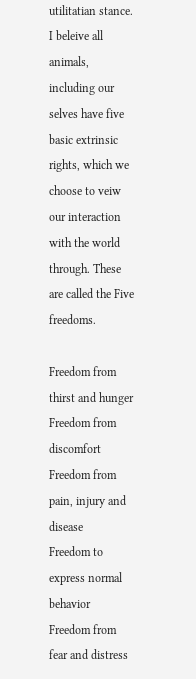utilitatian stance. I beleive all animals, including our selves have five basic extrinsic rights, which we choose to veiw our interaction with the world through. These are called the Five freedoms.

Freedom from thirst and hunger
Freedom from discomfort
Freedom from pain, injury and disease
Freedom to express normal behavior
Freedom from fear and distress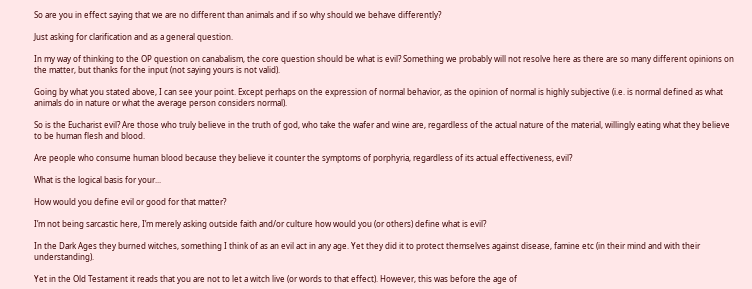So are you in effect saying that we are no different than animals and if so why should we behave differently?

Just asking for clarification and as a general question.

In my way of thinking to the OP question on canabalism, the core question should be what is evil? Something we probably will not resolve here as there are so many different opinions on the matter, but thanks for the input (not saying yours is not valid).

Going by what you stated above, I can see your point. Except perhaps on the expression of normal behavior, as the opinion of normal is highly subjective (i.e. is normal defined as what animals do in nature or what the average person considers normal).

So is the Eucharist evil? Are those who truly believe in the truth of god, who take the wafer and wine are, regardless of the actual nature of the material, willingly eating what they believe to be human flesh and blood.

Are people who consume human blood because they believe it counter the symptoms of porphyria, regardless of its actual effectiveness, evil?

What is the logical basis for your...

How would you define evil or good for that matter?

I’m not being sarcastic here, I’m merely asking outside faith and/or culture how would you (or others) define what is evil?

In the Dark Ages they burned witches, something I think of as an evil act in any age. Yet they did it to protect themselves against disease, famine etc (in their mind and with their understanding).

Yet in the Old Testament it reads that you are not to let a witch live (or words to that effect). However, this was before the age of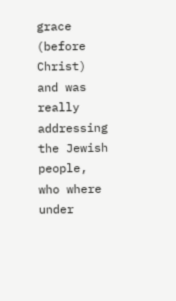grace (before Christ) and was really addressing the Jewish people, who where under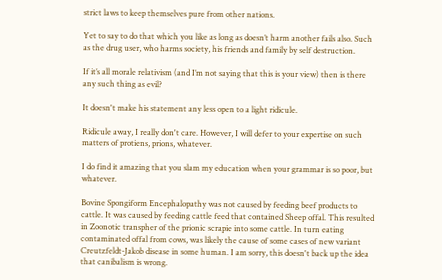strict laws to keep themselves pure from other nations.

Yet to say to do that which you like as long as doesn’t harm another fails also. Such as the drug user, who harms society, his friends and family by self destruction.

If it’s all morale relativism (and I’m not saying that this is your view) then is there any such thing as evil?

It doesn't make his statement any less open to a light ridicule.

Ridicule away, I really don't care. However, I will defer to your expertise on such matters of protiens, prions, whatever.

I do find it amazing that you slam my education when your grammar is so poor, but whatever.

Bovine Spongiform Encephalopathy was not caused by feeding beef products to cattle. It was caused by feeding cattle feed that contained Sheep offal. This resulted in Zoonotic transpher of the prionic scrapie into some cattle. In turn eating contaminated offal from cows, was likely the cause of some cases of new variant Creutzfeldt-Jakob disease in some human. I am sorry, this doesn't back up the idea that canibalism is wrong.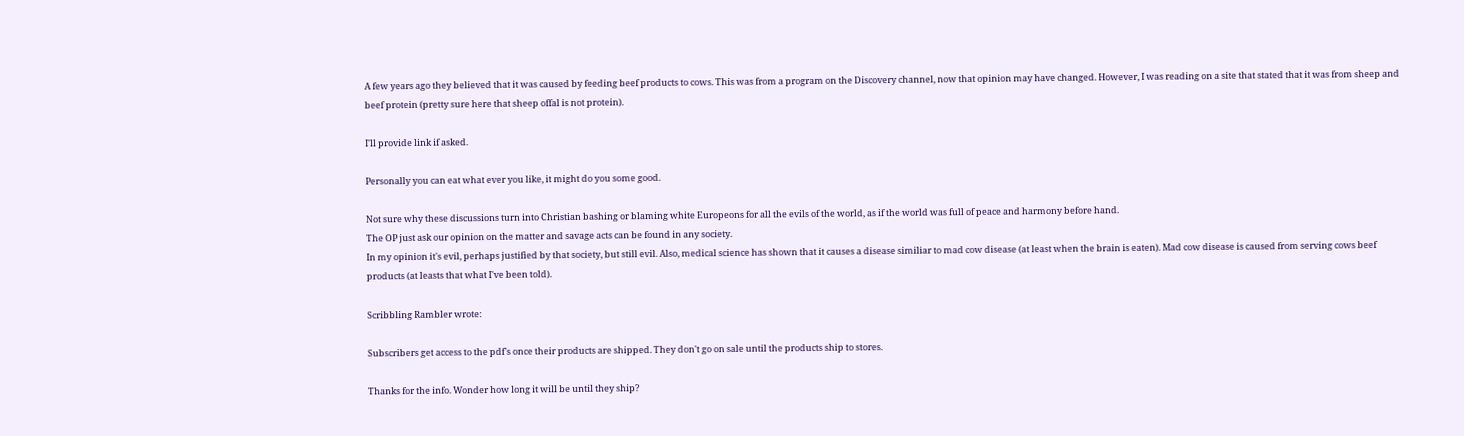A few years ago they believed that it was caused by feeding beef products to cows. This was from a program on the Discovery channel, now that opinion may have changed. However, I was reading on a site that stated that it was from sheep and beef protein (pretty sure here that sheep offal is not protein).

I'll provide link if asked.

Personally you can eat what ever you like, it might do you some good.

Not sure why these discussions turn into Christian bashing or blaming white Europeons for all the evils of the world, as if the world was full of peace and harmony before hand.
The OP just ask our opinion on the matter and savage acts can be found in any society.
In my opinion it's evil, perhaps justified by that society, but still evil. Also, medical science has shown that it causes a disease similiar to mad cow disease (at least when the brain is eaten). Mad cow disease is caused from serving cows beef products (at leasts that what I've been told).

Scribbling Rambler wrote:

Subscribers get access to the pdf's once their products are shipped. They don't go on sale until the products ship to stores.

Thanks for the info. Wonder how long it will be until they ship?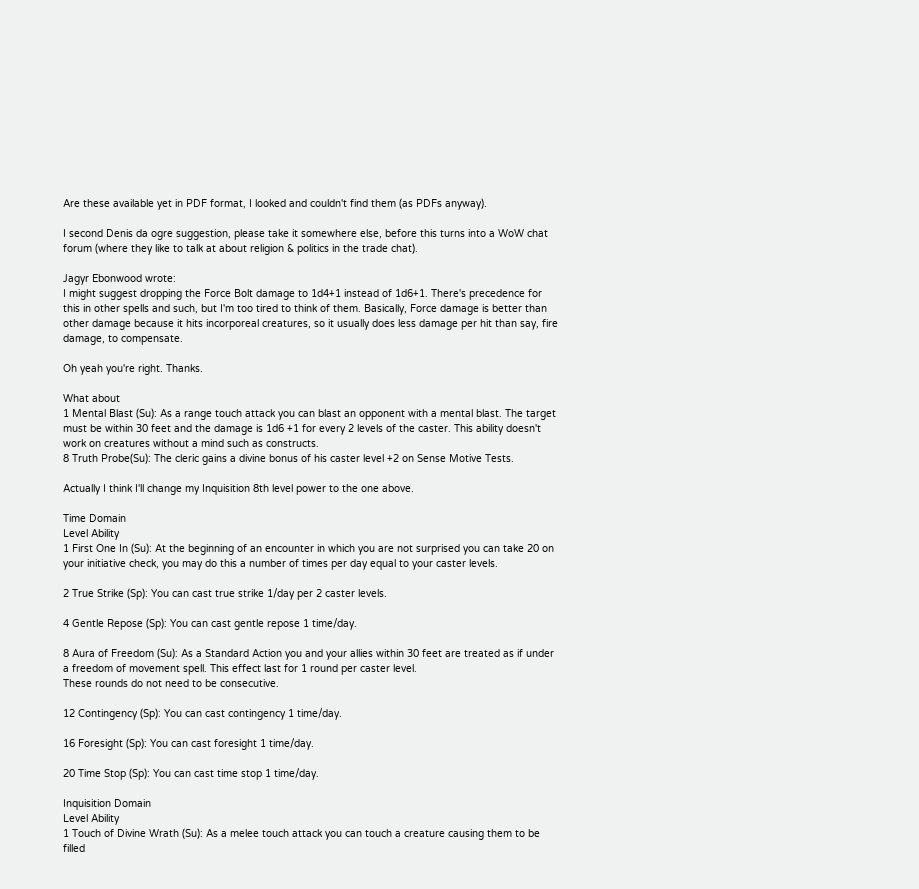Are these available yet in PDF format, I looked and couldn't find them (as PDFs anyway).

I second Denis da ogre suggestion, please take it somewhere else, before this turns into a WoW chat forum (where they like to talk at about religion & politics in the trade chat).

Jagyr Ebonwood wrote:
I might suggest dropping the Force Bolt damage to 1d4+1 instead of 1d6+1. There's precedence for this in other spells and such, but I'm too tired to think of them. Basically, Force damage is better than other damage because it hits incorporeal creatures, so it usually does less damage per hit than say, fire damage, to compensate.

Oh yeah you're right. Thanks.

What about
1 Mental Blast (Su): As a range touch attack you can blast an opponent with a mental blast. The target must be within 30 feet and the damage is 1d6 +1 for every 2 levels of the caster. This ability doesn't work on creatures without a mind such as constructs.
8 Truth Probe(Su): The cleric gains a divine bonus of his caster level +2 on Sense Motive Tests.

Actually I think I'll change my Inquisition 8th level power to the one above.

Time Domain
Level Ability
1 First One In (Su): At the beginning of an encounter in which you are not surprised you can take 20 on your initiative check, you may do this a number of times per day equal to your caster levels.

2 True Strike (Sp): You can cast true strike 1/day per 2 caster levels.

4 Gentle Repose (Sp): You can cast gentle repose 1 time/day.

8 Aura of Freedom (Su): As a Standard Action you and your allies within 30 feet are treated as if under a freedom of movement spell. This effect last for 1 round per caster level.
These rounds do not need to be consecutive.

12 Contingency (Sp): You can cast contingency 1 time/day.

16 Foresight (Sp): You can cast foresight 1 time/day.

20 Time Stop (Sp): You can cast time stop 1 time/day.

Inquisition Domain
Level Ability
1 Touch of Divine Wrath (Su): As a melee touch attack you can touch a creature causing them to be filled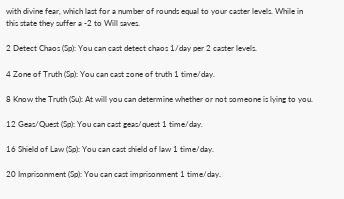with divine fear, which last for a number of rounds equal to your caster levels. While in this state they suffer a -2 to Will saves.

2 Detect Chaos (Sp): You can cast detect chaos 1/day per 2 caster levels.

4 Zone of Truth (Sp): You can cast zone of truth 1 time/day.

8 Know the Truth (Su): At will you can determine whether or not someone is lying to you.

12 Geas/Quest (Sp): You can cast geas/quest 1 time/day.

16 Shield of Law (Sp): You can cast shield of law 1 time/day.

20 Imprisonment (Sp): You can cast imprisonment 1 time/day.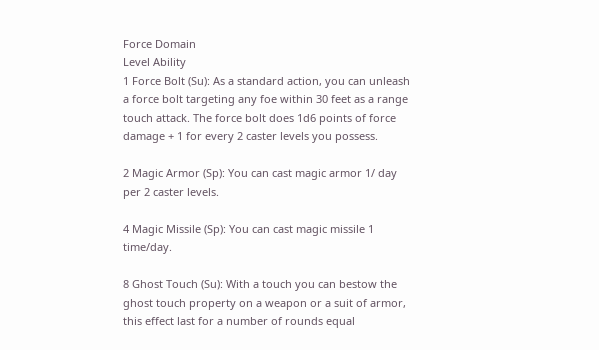Force Domain
Level Ability
1 Force Bolt (Su): As a standard action, you can unleash a force bolt targeting any foe within 30 feet as a range touch attack. The force bolt does 1d6 points of force damage + 1 for every 2 caster levels you possess.

2 Magic Armor (Sp): You can cast magic armor 1/ day per 2 caster levels.

4 Magic Missile (Sp): You can cast magic missile 1 time/day.

8 Ghost Touch (Su): With a touch you can bestow the ghost touch property on a weapon or a suit of armor, this effect last for a number of rounds equal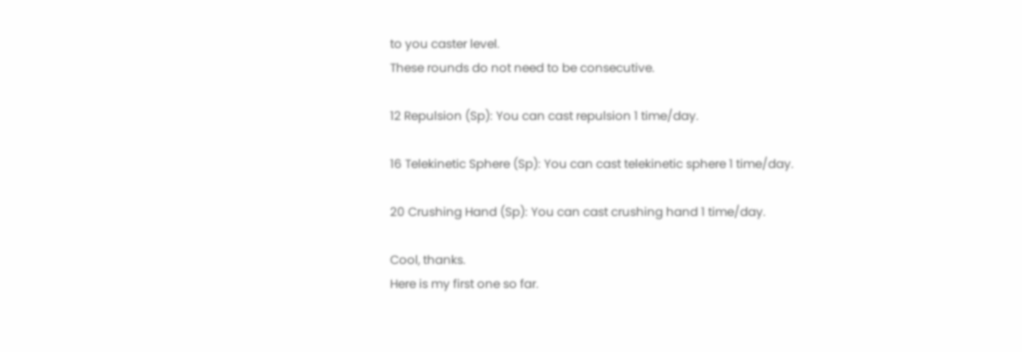to you caster level.
These rounds do not need to be consecutive.

12 Repulsion (Sp): You can cast repulsion 1 time/day.

16 Telekinetic Sphere (Sp): You can cast telekinetic sphere 1 time/day.

20 Crushing Hand (Sp): You can cast crushing hand 1 time/day.

Cool, thanks.
Here is my first one so far.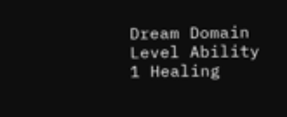Dream Domain
Level Ability
1 Healing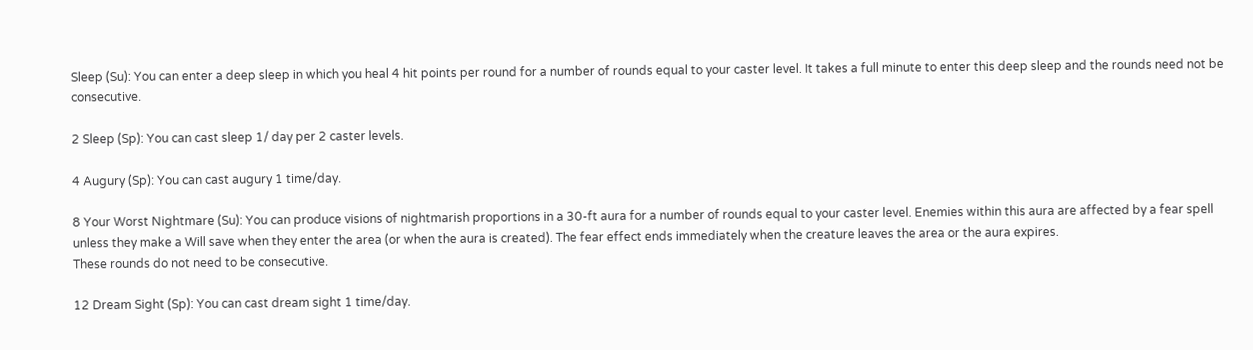Sleep (Su): You can enter a deep sleep in which you heal 4 hit points per round for a number of rounds equal to your caster level. It takes a full minute to enter this deep sleep and the rounds need not be consecutive.

2 Sleep (Sp): You can cast sleep 1/ day per 2 caster levels.

4 Augury (Sp): You can cast augury 1 time/day.

8 Your Worst Nightmare (Su): You can produce visions of nightmarish proportions in a 30-ft aura for a number of rounds equal to your caster level. Enemies within this aura are affected by a fear spell unless they make a Will save when they enter the area (or when the aura is created). The fear effect ends immediately when the creature leaves the area or the aura expires.
These rounds do not need to be consecutive.

12 Dream Sight (Sp): You can cast dream sight 1 time/day.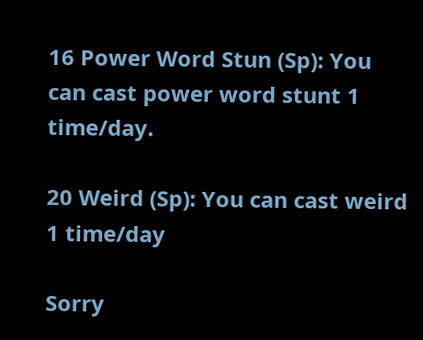16 Power Word Stun (Sp): You can cast power word stunt 1 time/day.

20 Weird (Sp): You can cast weird 1 time/day

Sorry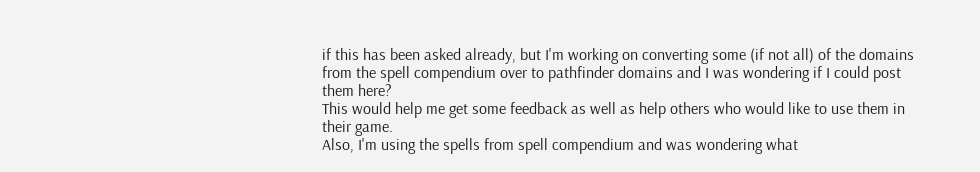if this has been asked already, but I'm working on converting some (if not all) of the domains from the spell compendium over to pathfinder domains and I was wondering if I could post them here?
This would help me get some feedback as well as help others who would like to use them in their game.
Also, I'm using the spells from spell compendium and was wondering what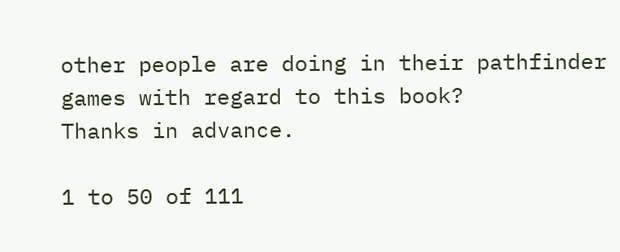other people are doing in their pathfinder games with regard to this book?
Thanks in advance.

1 to 50 of 111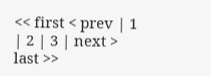<< first < prev | 1 | 2 | 3 | next > last >>